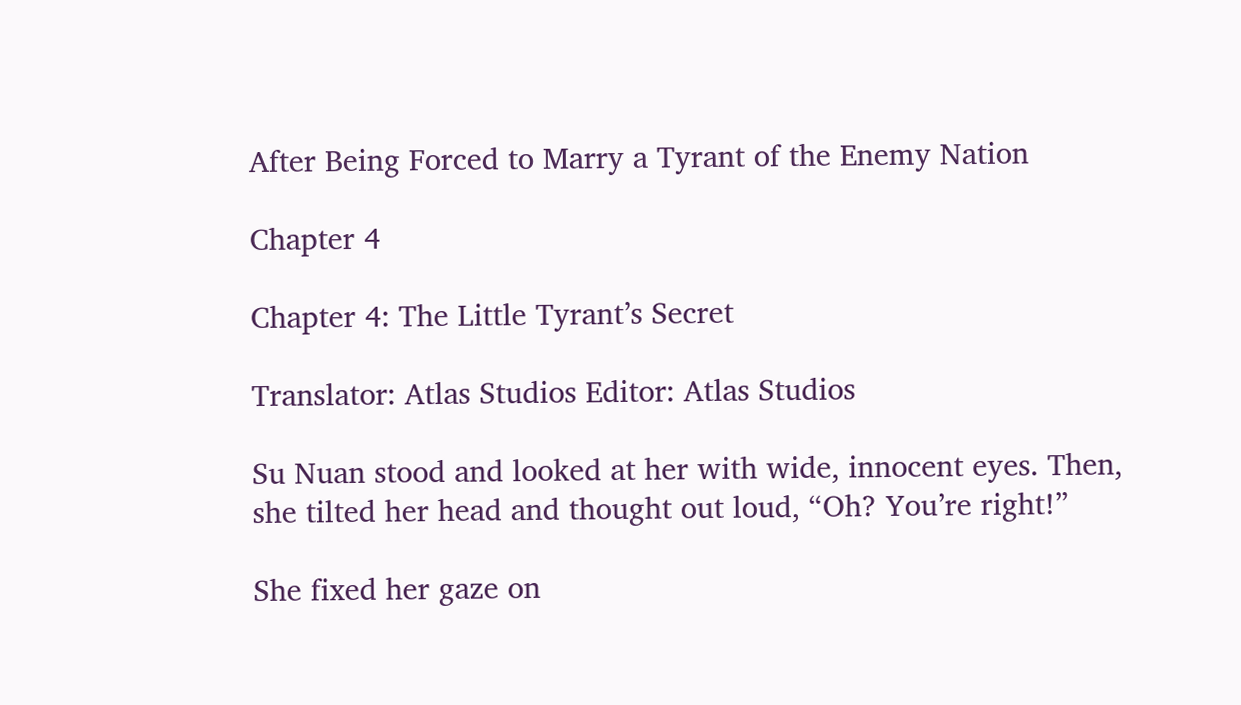After Being Forced to Marry a Tyrant of the Enemy Nation

Chapter 4

Chapter 4: The Little Tyrant’s Secret

Translator: Atlas Studios Editor: Atlas Studios

Su Nuan stood and looked at her with wide, innocent eyes. Then, she tilted her head and thought out loud, “Oh? You’re right!”

She fixed her gaze on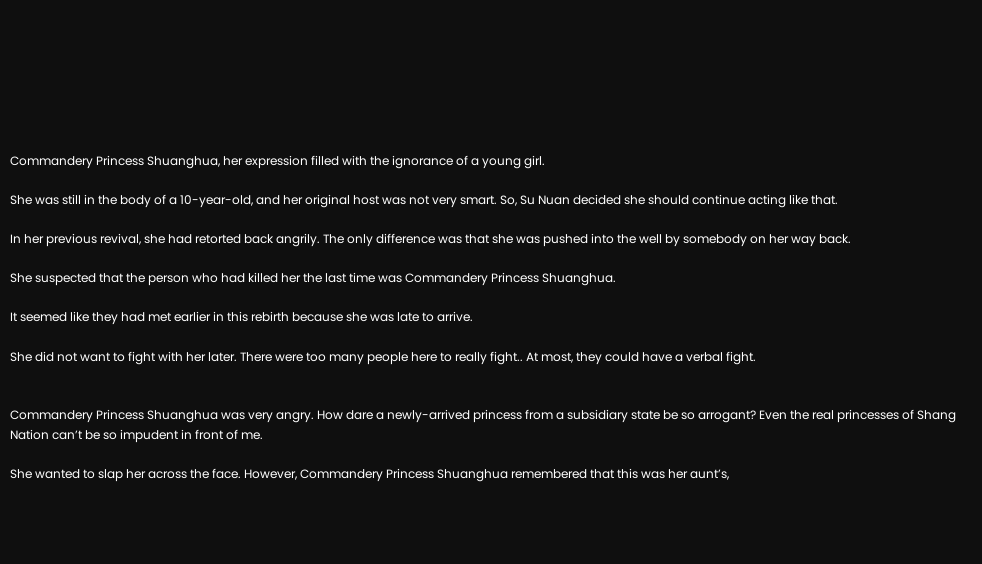Commandery Princess Shuanghua, her expression filled with the ignorance of a young girl.

She was still in the body of a 10-year-old, and her original host was not very smart. So, Su Nuan decided she should continue acting like that.

In her previous revival, she had retorted back angrily. The only difference was that she was pushed into the well by somebody on her way back.

She suspected that the person who had killed her the last time was Commandery Princess Shuanghua.

It seemed like they had met earlier in this rebirth because she was late to arrive.

She did not want to fight with her later. There were too many people here to really fight.. At most, they could have a verbal fight.


Commandery Princess Shuanghua was very angry. How dare a newly-arrived princess from a subsidiary state be so arrogant? Even the real princesses of Shang Nation can’t be so impudent in front of me.

She wanted to slap her across the face. However, Commandery Princess Shuanghua remembered that this was her aunt’s,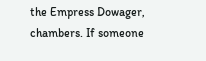the Empress Dowager, chambers. If someone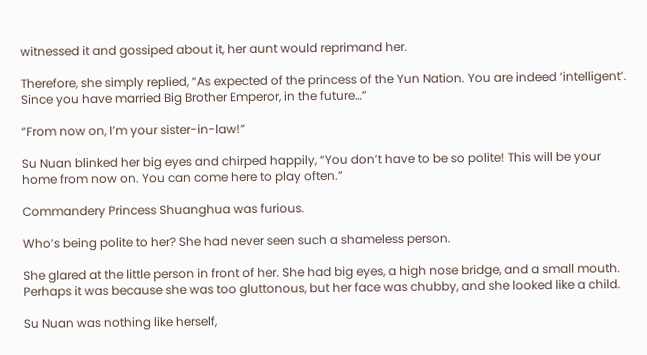witnessed it and gossiped about it, her aunt would reprimand her.

Therefore, she simply replied, “As expected of the princess of the Yun Nation. You are indeed ‘intelligent’. Since you have married Big Brother Emperor, in the future…”

“From now on, I’m your sister-in-law!”

Su Nuan blinked her big eyes and chirped happily, “You don’t have to be so polite! This will be your home from now on. You can come here to play often.”

Commandery Princess Shuanghua was furious.

Who’s being polite to her? She had never seen such a shameless person.

She glared at the little person in front of her. She had big eyes, a high nose bridge, and a small mouth. Perhaps it was because she was too gluttonous, but her face was chubby, and she looked like a child.

Su Nuan was nothing like herself,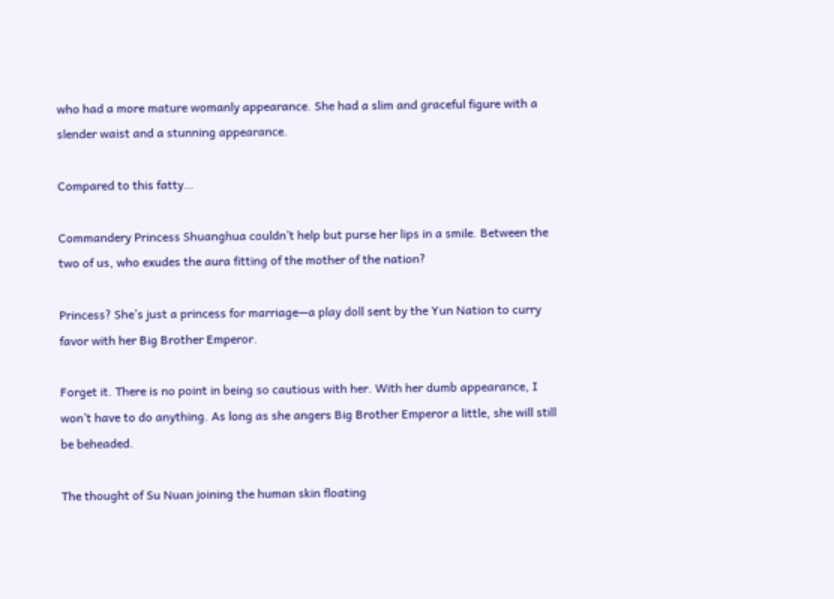who had a more mature womanly appearance. She had a slim and graceful figure with a slender waist and a stunning appearance.

Compared to this fatty…

Commandery Princess Shuanghua couldn’t help but purse her lips in a smile. Between the two of us, who exudes the aura fitting of the mother of the nation?

Princess? She’s just a princess for marriage—a play doll sent by the Yun Nation to curry favor with her Big Brother Emperor.

Forget it. There is no point in being so cautious with her. With her dumb appearance, I won’t have to do anything. As long as she angers Big Brother Emperor a little, she will still be beheaded.

The thought of Su Nuan joining the human skin floating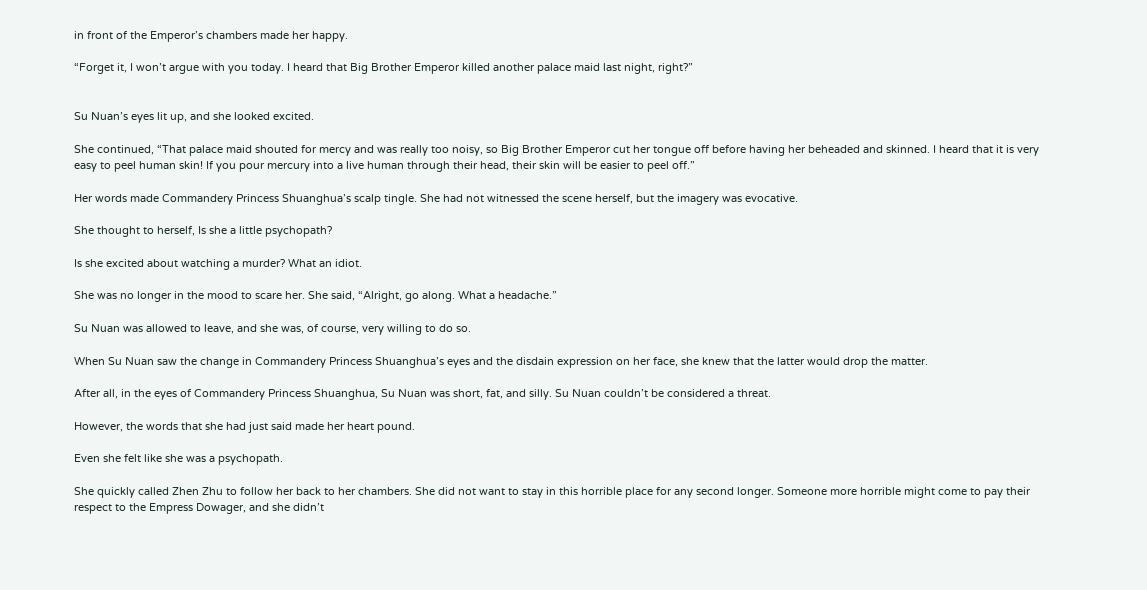in front of the Emperor’s chambers made her happy.

“Forget it, I won’t argue with you today. I heard that Big Brother Emperor killed another palace maid last night, right?”


Su Nuan’s eyes lit up, and she looked excited.

She continued, “That palace maid shouted for mercy and was really too noisy, so Big Brother Emperor cut her tongue off before having her beheaded and skinned. I heard that it is very easy to peel human skin! If you pour mercury into a live human through their head, their skin will be easier to peel off.”

Her words made Commandery Princess Shuanghua’s scalp tingle. She had not witnessed the scene herself, but the imagery was evocative.

She thought to herself, Is she a little psychopath?

Is she excited about watching a murder? What an idiot.

She was no longer in the mood to scare her. She said, “Alright, go along. What a headache.”

Su Nuan was allowed to leave, and she was, of course, very willing to do so.

When Su Nuan saw the change in Commandery Princess Shuanghua’s eyes and the disdain expression on her face, she knew that the latter would drop the matter.

After all, in the eyes of Commandery Princess Shuanghua, Su Nuan was short, fat, and silly. Su Nuan couldn’t be considered a threat.

However, the words that she had just said made her heart pound.

Even she felt like she was a psychopath.

She quickly called Zhen Zhu to follow her back to her chambers. She did not want to stay in this horrible place for any second longer. Someone more horrible might come to pay their respect to the Empress Dowager, and she didn’t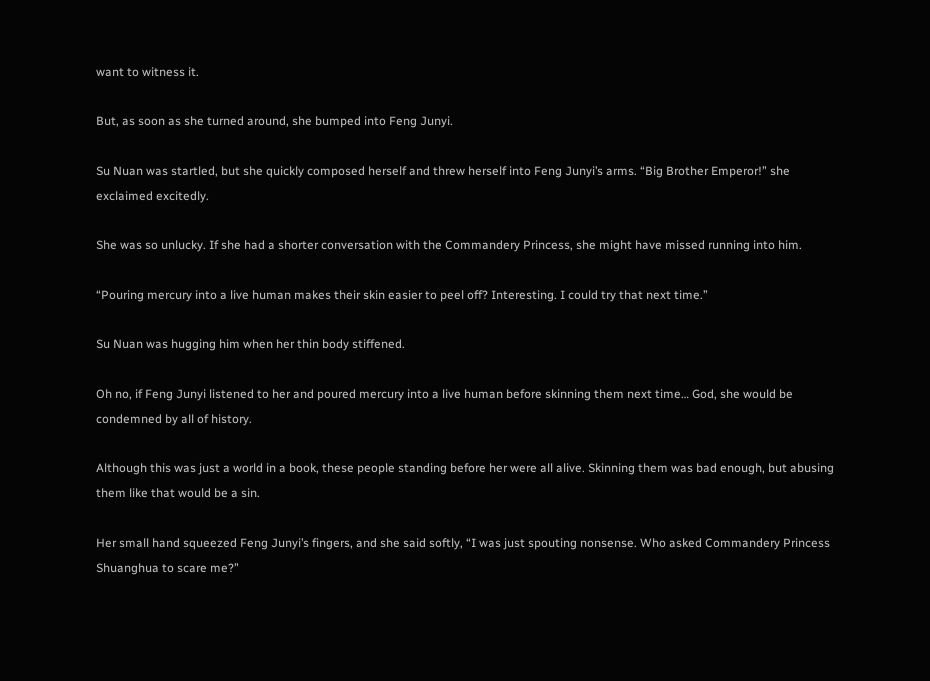want to witness it.

But, as soon as she turned around, she bumped into Feng Junyi.

Su Nuan was startled, but she quickly composed herself and threw herself into Feng Junyi’s arms. “Big Brother Emperor!” she exclaimed excitedly.

She was so unlucky. If she had a shorter conversation with the Commandery Princess, she might have missed running into him.

“Pouring mercury into a live human makes their skin easier to peel off? Interesting. I could try that next time.”

Su Nuan was hugging him when her thin body stiffened.

Oh no, if Feng Junyi listened to her and poured mercury into a live human before skinning them next time… God, she would be condemned by all of history.

Although this was just a world in a book, these people standing before her were all alive. Skinning them was bad enough, but abusing them like that would be a sin.

Her small hand squeezed Feng Junyi’s fingers, and she said softly, “I was just spouting nonsense. Who asked Commandery Princess Shuanghua to scare me?”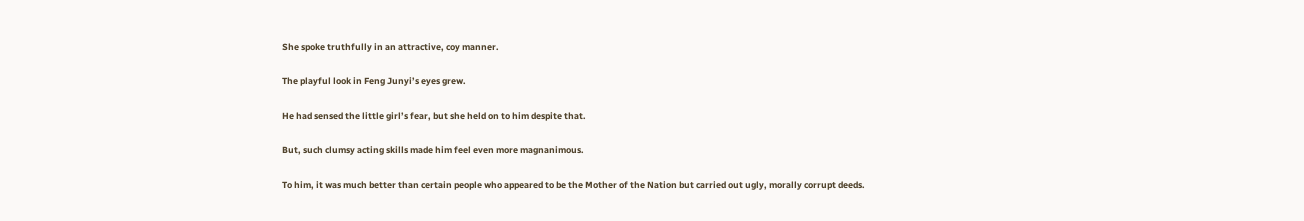She spoke truthfully in an attractive, coy manner.

The playful look in Feng Junyi’s eyes grew.

He had sensed the little girl’s fear, but she held on to him despite that.

But, such clumsy acting skills made him feel even more magnanimous.

To him, it was much better than certain people who appeared to be the Mother of the Nation but carried out ugly, morally corrupt deeds.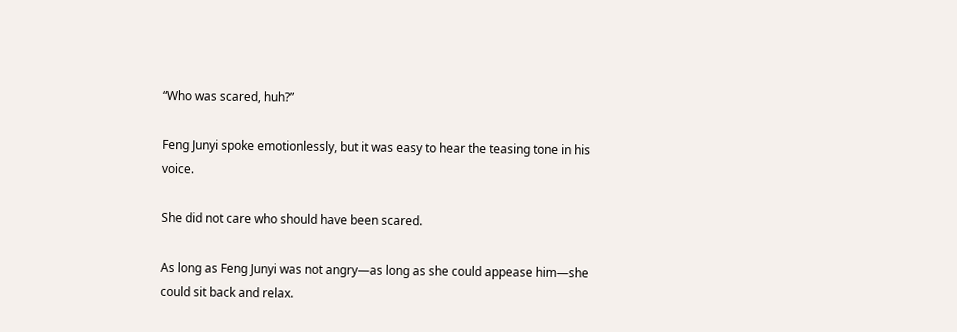“Who was scared, huh?”

Feng Junyi spoke emotionlessly, but it was easy to hear the teasing tone in his voice.

She did not care who should have been scared.

As long as Feng Junyi was not angry—as long as she could appease him—she could sit back and relax.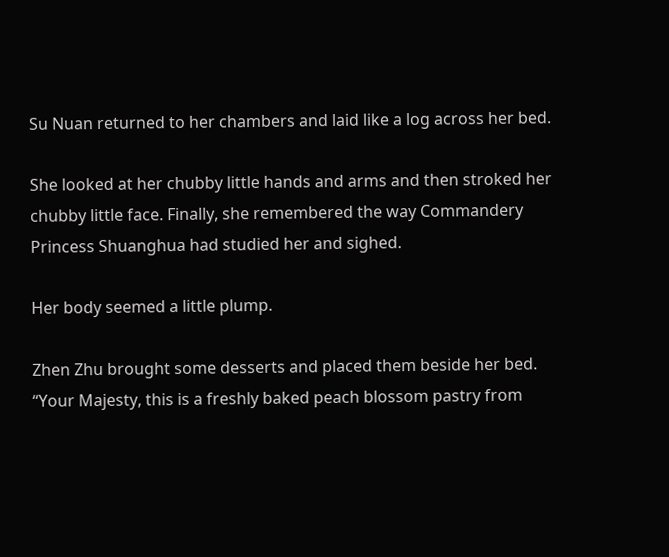Su Nuan returned to her chambers and laid like a log across her bed.

She looked at her chubby little hands and arms and then stroked her chubby little face. Finally, she remembered the way Commandery Princess Shuanghua had studied her and sighed.

Her body seemed a little plump.

Zhen Zhu brought some desserts and placed them beside her bed. “Your Majesty, this is a freshly baked peach blossom pastry from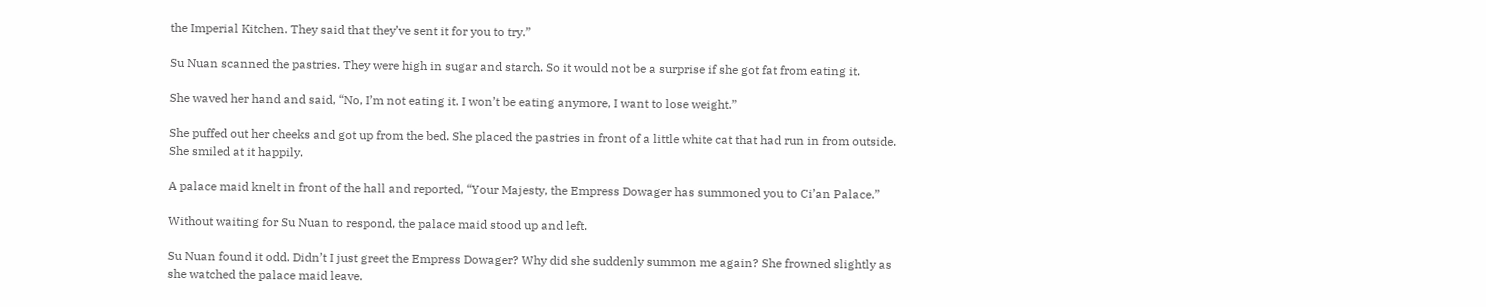the Imperial Kitchen. They said that they’ve sent it for you to try.”

Su Nuan scanned the pastries. They were high in sugar and starch. So it would not be a surprise if she got fat from eating it.

She waved her hand and said, “No, I’m not eating it. I won’t be eating anymore, I want to lose weight.”

She puffed out her cheeks and got up from the bed. She placed the pastries in front of a little white cat that had run in from outside. She smiled at it happily.

A palace maid knelt in front of the hall and reported, “Your Majesty, the Empress Dowager has summoned you to Ci’an Palace.”

Without waiting for Su Nuan to respond, the palace maid stood up and left.

Su Nuan found it odd. Didn’t I just greet the Empress Dowager? Why did she suddenly summon me again? She frowned slightly as she watched the palace maid leave.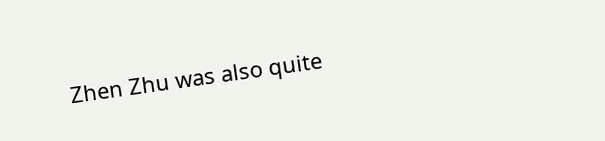Zhen Zhu was also quite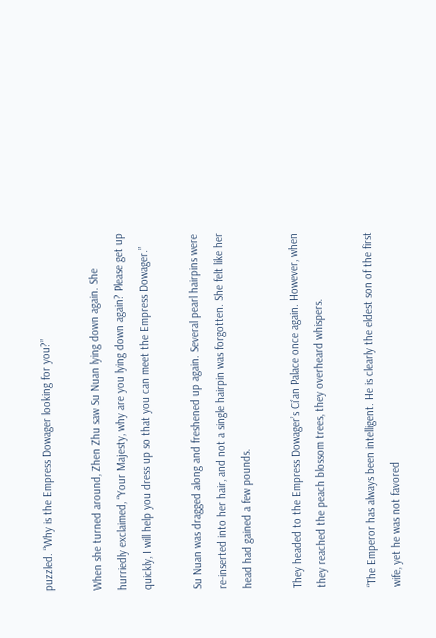puzzled. “Why is the Empress Dowager looking for you?”

When she turned around, Zhen Zhu saw Su Nuan lying down again. She hurriedly exclaimed, “Your Majesty, why are you lying down again? Please get up quickly, I will help you dress up so that you can meet the Empress Dowager.”

Su Nuan was dragged along and freshened up again. Several pearl hairpins were re-inserted into her hair, and not a single hairpin was forgotten. She felt like her head had gained a few pounds.

They headed to the Empress Dowager’s Ci’an Palace once again. However, when they reached the peach blossom trees, they overheard whispers.

“The Emperor has always been intelligent. He is clearly the eldest son of the first wife, yet he was not favored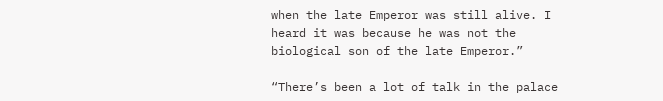when the late Emperor was still alive. I heard it was because he was not the biological son of the late Emperor.”

“There’s been a lot of talk in the palace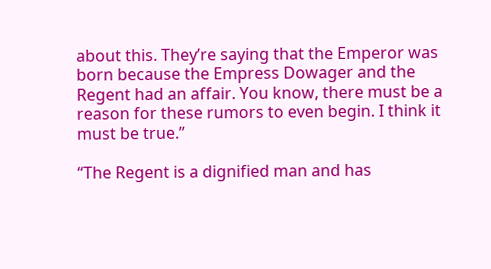about this. They’re saying that the Emperor was born because the Empress Dowager and the Regent had an affair. You know, there must be a reason for these rumors to even begin. I think it must be true.”

“The Regent is a dignified man and has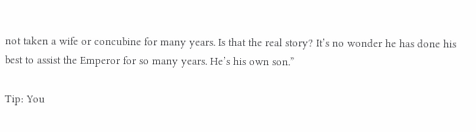not taken a wife or concubine for many years. Is that the real story? It’s no wonder he has done his best to assist the Emperor for so many years. He’s his own son.”

Tip: You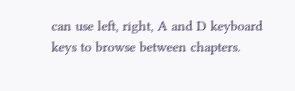can use left, right, A and D keyboard keys to browse between chapters.